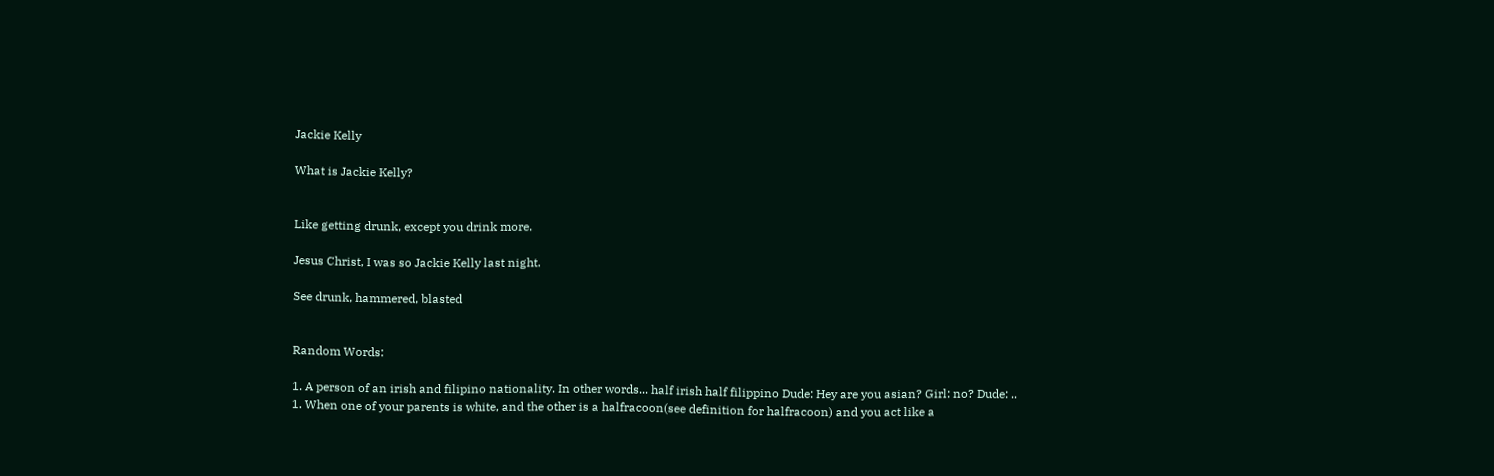Jackie Kelly

What is Jackie Kelly?


Like getting drunk, except you drink more.

Jesus Christ, I was so Jackie Kelly last night.

See drunk, hammered, blasted


Random Words:

1. A person of an irish and filipino nationality. In other words... half irish half filippino Dude: Hey are you asian? Girl: no? Dude: ..
1. When one of your parents is white, and the other is a halfracoon(see definition for halfracoon) and you act like a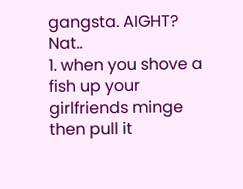gangsta. AIGHT? Nat..
1. when you shove a fish up your girlfriends minge then pull it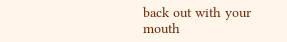back out with your mouth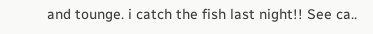and tounge. i catch the fish last night!! See ca..